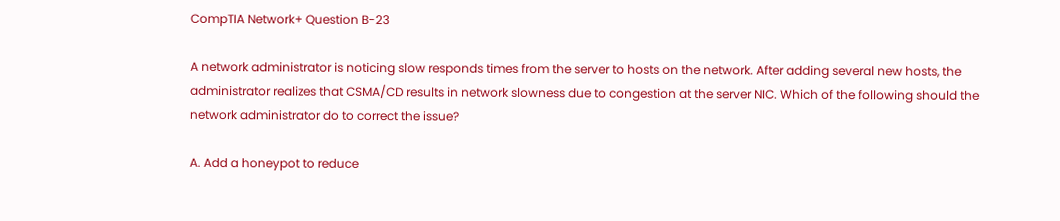CompTIA Network+ Question B-23

A network administrator is noticing slow responds times from the server to hosts on the network. After adding several new hosts, the administrator realizes that CSMA/CD results in network slowness due to congestion at the server NIC. Which of the following should the network administrator do to correct the issue?

A. Add a honeypot to reduce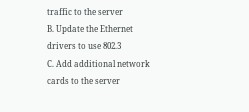traffic to the server
B. Update the Ethernet drivers to use 802.3
C. Add additional network cards to the server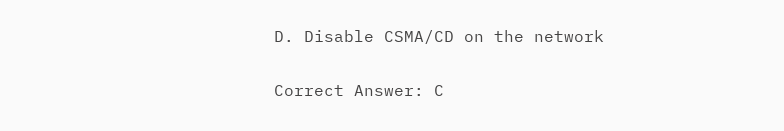D. Disable CSMA/CD on the network

Correct Answer: C